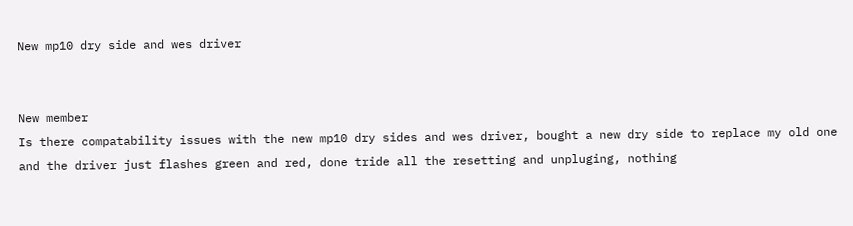New mp10 dry side and wes driver


New member
Is there compatability issues with the new mp10 dry sides and wes driver, bought a new dry side to replace my old one and the driver just flashes green and red, done tride all the resetting and unpluging, nothing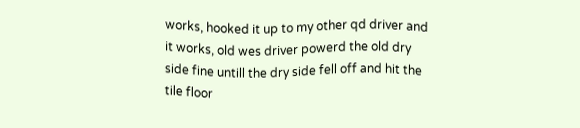works, hooked it up to my other qd driver and it works, old wes driver powerd the old dry side fine untill the dry side fell off and hit the tile floor